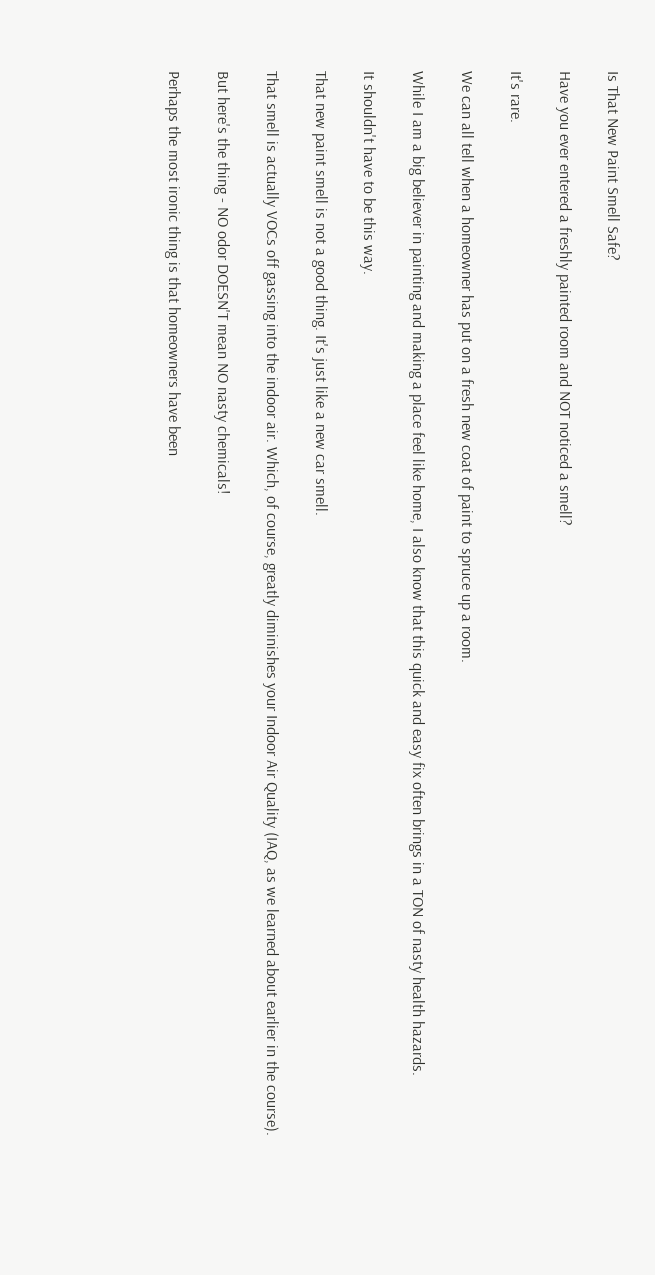Is That New Paint Smell Safe?

Have you ever entered a freshly painted room and NOT noticed a smell?

It's rare.

We can all tell when a homeowner has put on a fresh new coat of paint to spruce up a room.

While I am a big believer in painting and making a place feel like home, I also know that this quick and easy fix often brings in a TON of nasty health hazards.

It shouldn't have to be this way.

That new paint smell is not a good thing. It's just like a new car smell.

That smell is actually VOCs off gassing into the indoor air. Which, of course, greatly diminishes your Indoor Air Quality (IAQ, as we learned about earlier in the course).

But here's the thing - NO odor DOESN'T mean NO nasty chemicals!

Perhaps the most ironic thing is that homeowners have been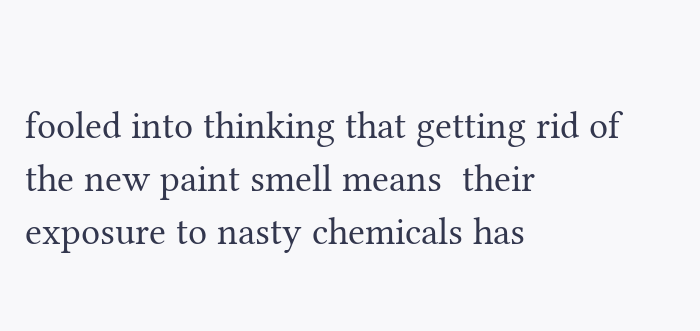fooled into thinking that getting rid of the new paint smell means  their exposure to nasty chemicals has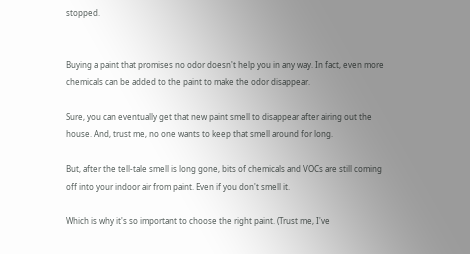stopped.


Buying a paint that promises no odor doesn't help you in any way. In fact, even more chemicals can be added to the paint to make the odor disappear.

Sure, you can eventually get that new paint smell to disappear after airing out the house. And, trust me, no one wants to keep that smell around for long.

But, after the tell-tale smell is long gone, bits of chemicals and VOCs are still coming off into your indoor air from paint. Even if you don't smell it.

Which is why it's so important to choose the right paint. (Trust me, I've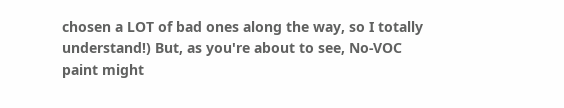chosen a LOT of bad ones along the way, so I totally understand!) But, as you're about to see, No-VOC paint might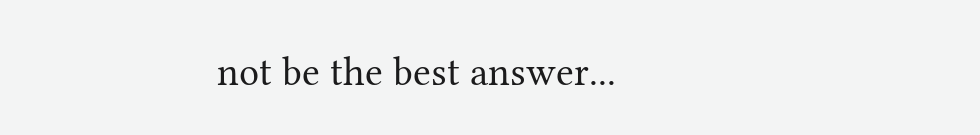not be the best answer...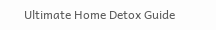Ultimate Home Detox Guide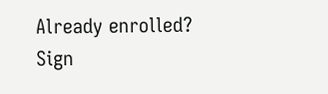Already enrolled?
Sign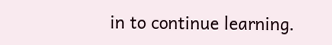in to continue learning.